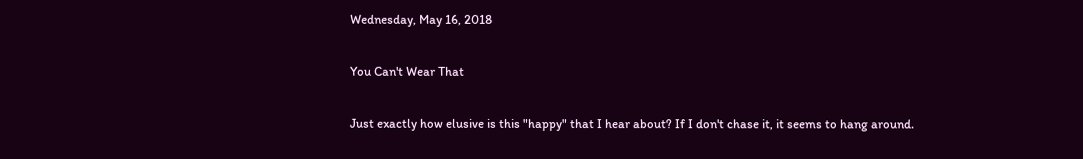Wednesday, May 16, 2018

You Can't Wear That

Just exactly how elusive is this "happy" that I hear about? If I don't chase it, it seems to hang around.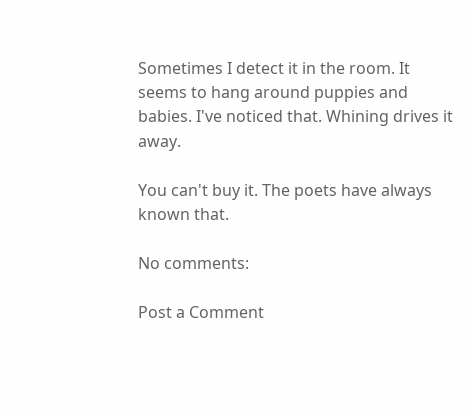Sometimes I detect it in the room. It seems to hang around puppies and babies. I've noticed that. Whining drives it away.

You can't buy it. The poets have always known that.

No comments:

Post a Comment